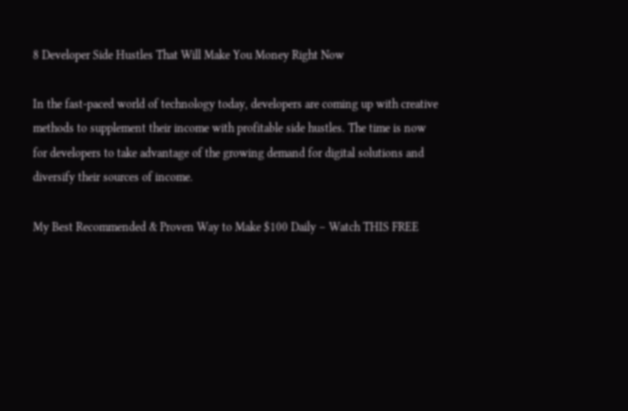8 Developer Side Hustles That Will Make You Money Right Now

In the fast-paced world of technology today, developers are coming up with creative methods to supplement their income with profitable side hustles. The time is now for developers to take advantage of the growing demand for digital solutions and diversify their sources of income.

My Best Recommended & Proven Way to Make $100 Daily – Watch THIS FREE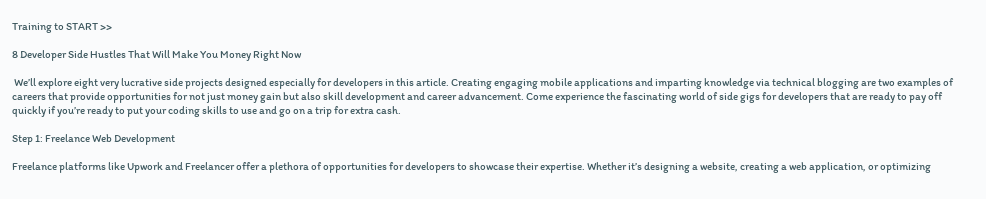Training to START >>

8 Developer Side Hustles That Will Make You Money Right Now

 We’ll explore eight very lucrative side projects designed especially for developers in this article. Creating engaging mobile applications and imparting knowledge via technical blogging are two examples of careers that provide opportunities for not just money gain but also skill development and career advancement. Come experience the fascinating world of side gigs for developers that are ready to pay off quickly if you’re ready to put your coding skills to use and go on a trip for extra cash.

Step 1: Freelance Web Development

Freelance platforms like Upwork and Freelancer offer a plethora of opportunities for developers to showcase their expertise. Whether it’s designing a website, creating a web application, or optimizing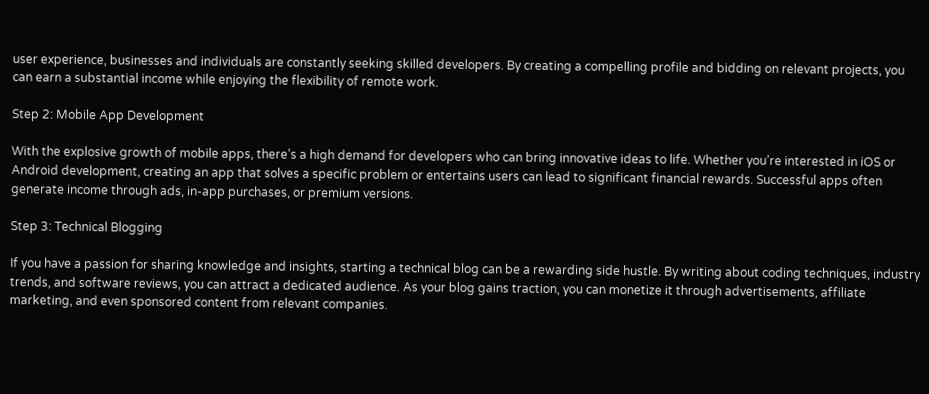user experience, businesses and individuals are constantly seeking skilled developers. By creating a compelling profile and bidding on relevant projects, you can earn a substantial income while enjoying the flexibility of remote work.

Step 2: Mobile App Development

With the explosive growth of mobile apps, there’s a high demand for developers who can bring innovative ideas to life. Whether you’re interested in iOS or Android development, creating an app that solves a specific problem or entertains users can lead to significant financial rewards. Successful apps often generate income through ads, in-app purchases, or premium versions.

Step 3: Technical Blogging

If you have a passion for sharing knowledge and insights, starting a technical blog can be a rewarding side hustle. By writing about coding techniques, industry trends, and software reviews, you can attract a dedicated audience. As your blog gains traction, you can monetize it through advertisements, affiliate marketing, and even sponsored content from relevant companies.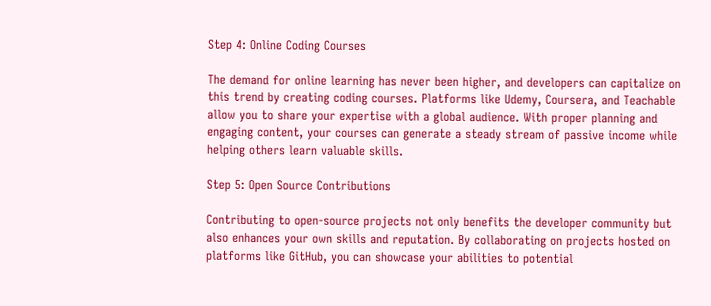Step 4: Online Coding Courses

The demand for online learning has never been higher, and developers can capitalize on this trend by creating coding courses. Platforms like Udemy, Coursera, and Teachable allow you to share your expertise with a global audience. With proper planning and engaging content, your courses can generate a steady stream of passive income while helping others learn valuable skills.

Step 5: Open Source Contributions

Contributing to open-source projects not only benefits the developer community but also enhances your own skills and reputation. By collaborating on projects hosted on platforms like GitHub, you can showcase your abilities to potential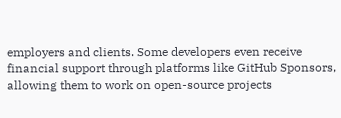employers and clients. Some developers even receive financial support through platforms like GitHub Sponsors, allowing them to work on open-source projects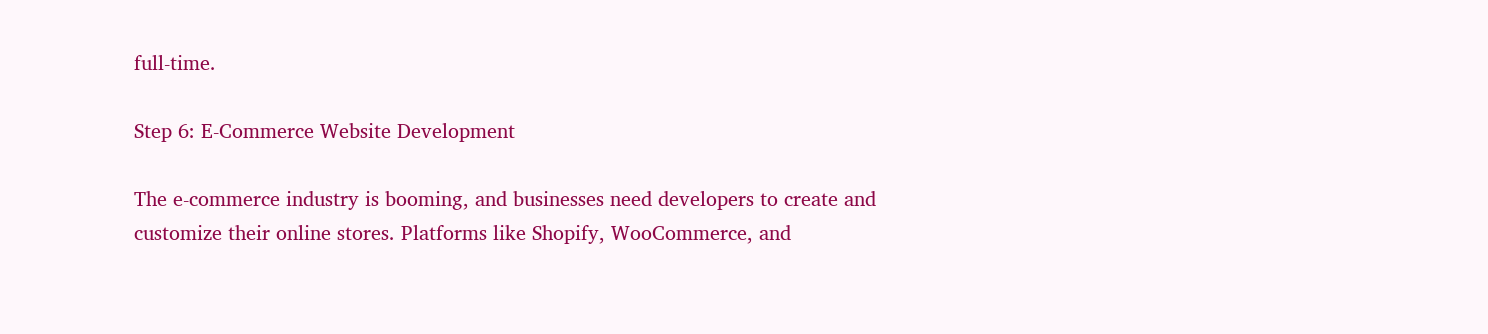full-time.

Step 6: E-Commerce Website Development

The e-commerce industry is booming, and businesses need developers to create and customize their online stores. Platforms like Shopify, WooCommerce, and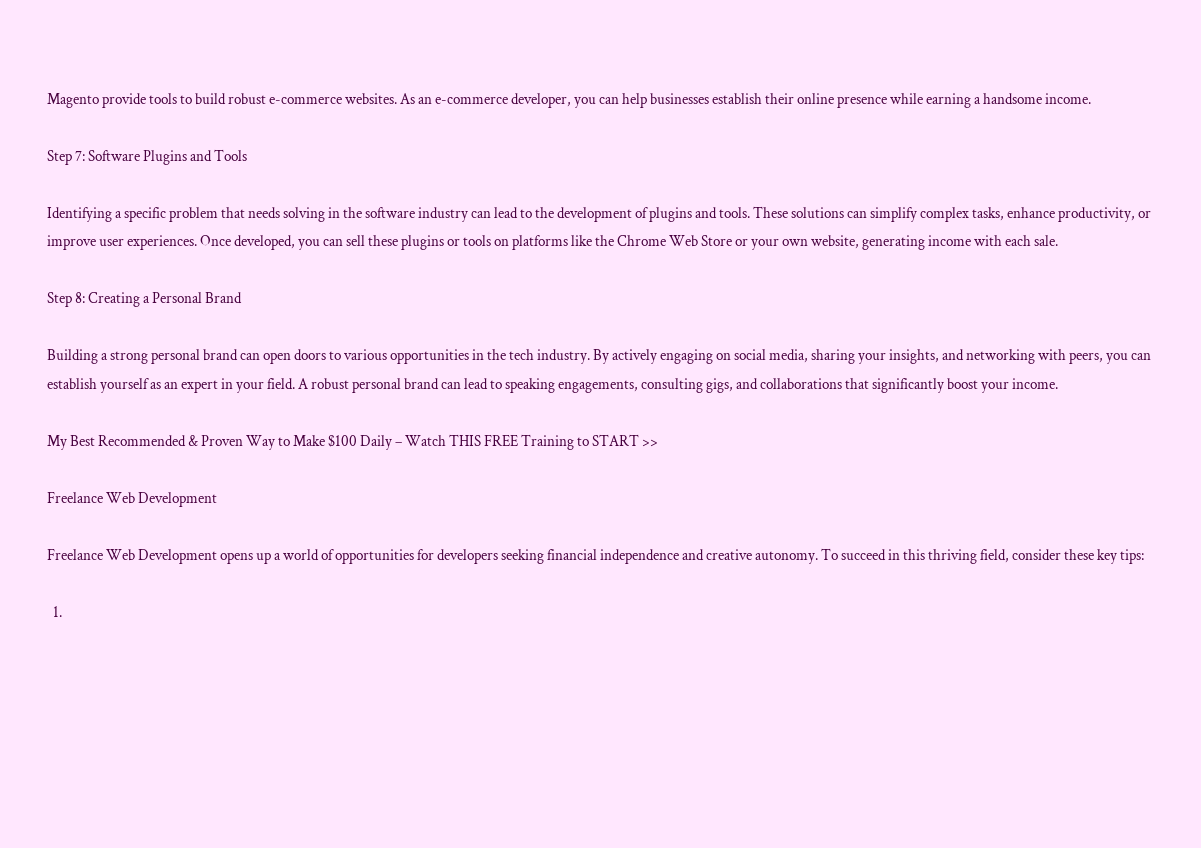Magento provide tools to build robust e-commerce websites. As an e-commerce developer, you can help businesses establish their online presence while earning a handsome income.

Step 7: Software Plugins and Tools

Identifying a specific problem that needs solving in the software industry can lead to the development of plugins and tools. These solutions can simplify complex tasks, enhance productivity, or improve user experiences. Once developed, you can sell these plugins or tools on platforms like the Chrome Web Store or your own website, generating income with each sale.

Step 8: Creating a Personal Brand

Building a strong personal brand can open doors to various opportunities in the tech industry. By actively engaging on social media, sharing your insights, and networking with peers, you can establish yourself as an expert in your field. A robust personal brand can lead to speaking engagements, consulting gigs, and collaborations that significantly boost your income.

My Best Recommended & Proven Way to Make $100 Daily – Watch THIS FREE Training to START >>

Freelance Web Development

Freelance Web Development opens up a world of opportunities for developers seeking financial independence and creative autonomy. To succeed in this thriving field, consider these key tips:

  1.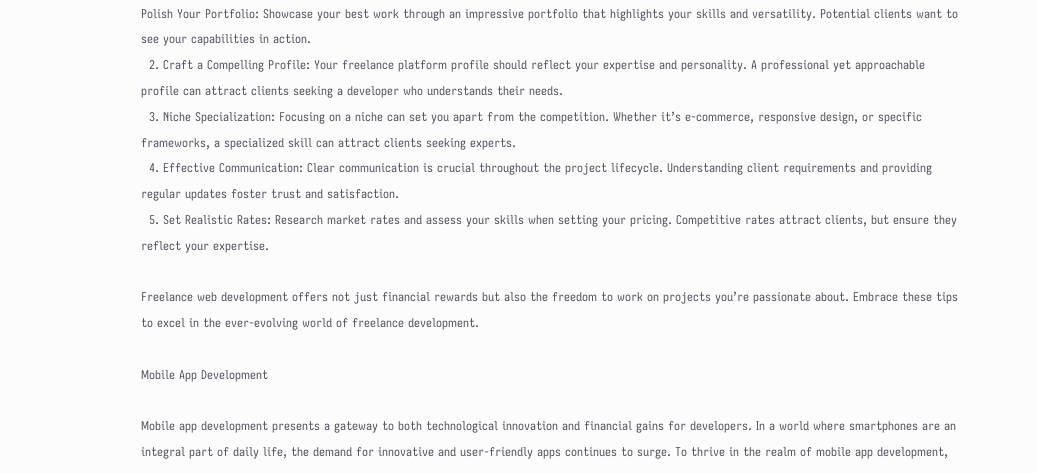Polish Your Portfolio: Showcase your best work through an impressive portfolio that highlights your skills and versatility. Potential clients want to see your capabilities in action.
  2. Craft a Compelling Profile: Your freelance platform profile should reflect your expertise and personality. A professional yet approachable profile can attract clients seeking a developer who understands their needs.
  3. Niche Specialization: Focusing on a niche can set you apart from the competition. Whether it’s e-commerce, responsive design, or specific frameworks, a specialized skill can attract clients seeking experts.
  4. Effective Communication: Clear communication is crucial throughout the project lifecycle. Understanding client requirements and providing regular updates foster trust and satisfaction.
  5. Set Realistic Rates: Research market rates and assess your skills when setting your pricing. Competitive rates attract clients, but ensure they reflect your expertise.

Freelance web development offers not just financial rewards but also the freedom to work on projects you’re passionate about. Embrace these tips to excel in the ever-evolving world of freelance development.

Mobile App Development

Mobile app development presents a gateway to both technological innovation and financial gains for developers. In a world where smartphones are an integral part of daily life, the demand for innovative and user-friendly apps continues to surge. To thrive in the realm of mobile app development,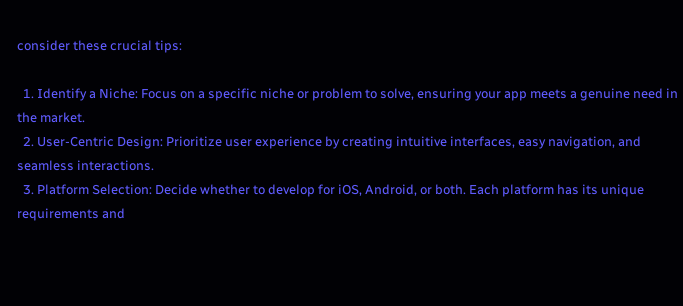consider these crucial tips:

  1. Identify a Niche: Focus on a specific niche or problem to solve, ensuring your app meets a genuine need in the market.
  2. User-Centric Design: Prioritize user experience by creating intuitive interfaces, easy navigation, and seamless interactions.
  3. Platform Selection: Decide whether to develop for iOS, Android, or both. Each platform has its unique requirements and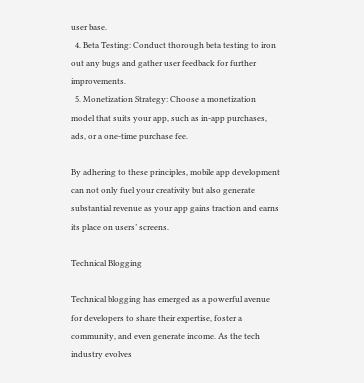user base.
  4. Beta Testing: Conduct thorough beta testing to iron out any bugs and gather user feedback for further improvements.
  5. Monetization Strategy: Choose a monetization model that suits your app, such as in-app purchases, ads, or a one-time purchase fee.

By adhering to these principles, mobile app development can not only fuel your creativity but also generate substantial revenue as your app gains traction and earns its place on users’ screens.

Technical Blogging

Technical blogging has emerged as a powerful avenue for developers to share their expertise, foster a community, and even generate income. As the tech industry evolves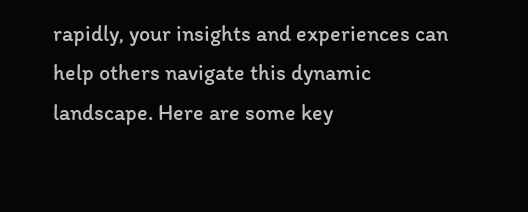rapidly, your insights and experiences can help others navigate this dynamic landscape. Here are some key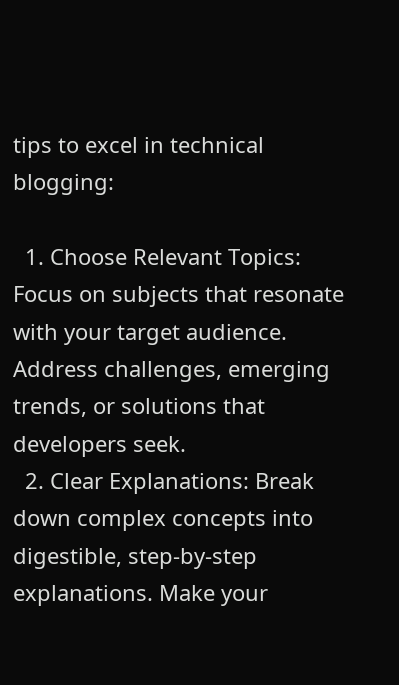tips to excel in technical blogging:

  1. Choose Relevant Topics: Focus on subjects that resonate with your target audience. Address challenges, emerging trends, or solutions that developers seek.
  2. Clear Explanations: Break down complex concepts into digestible, step-by-step explanations. Make your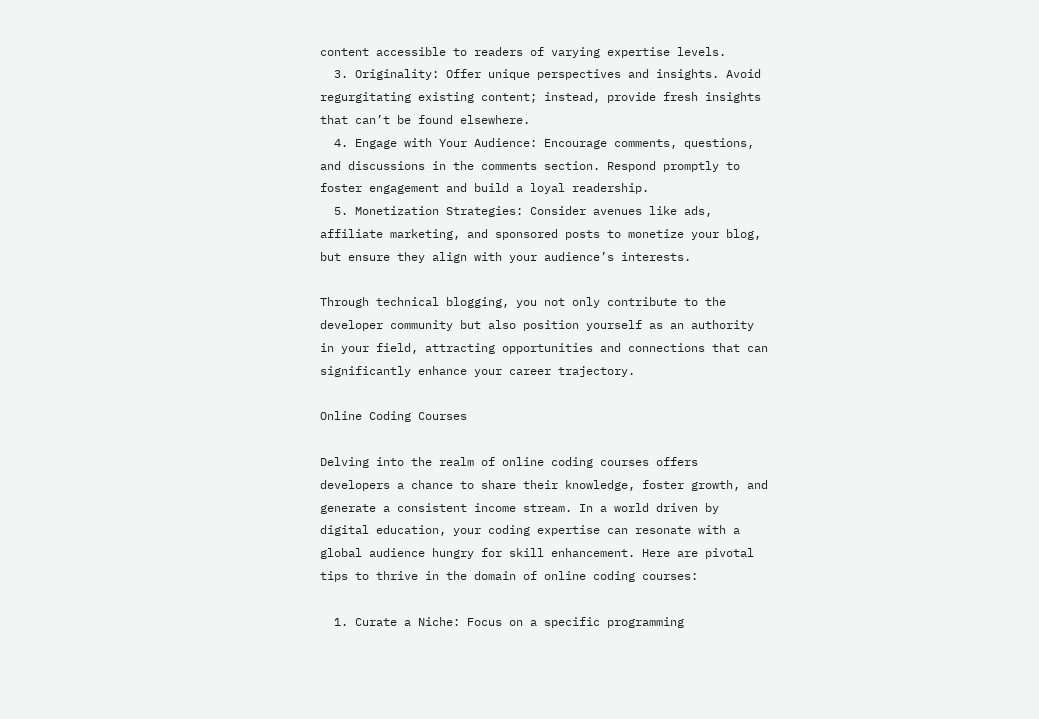content accessible to readers of varying expertise levels.
  3. Originality: Offer unique perspectives and insights. Avoid regurgitating existing content; instead, provide fresh insights that can’t be found elsewhere.
  4. Engage with Your Audience: Encourage comments, questions, and discussions in the comments section. Respond promptly to foster engagement and build a loyal readership.
  5. Monetization Strategies: Consider avenues like ads, affiliate marketing, and sponsored posts to monetize your blog, but ensure they align with your audience’s interests.

Through technical blogging, you not only contribute to the developer community but also position yourself as an authority in your field, attracting opportunities and connections that can significantly enhance your career trajectory.

Online Coding Courses

Delving into the realm of online coding courses offers developers a chance to share their knowledge, foster growth, and generate a consistent income stream. In a world driven by digital education, your coding expertise can resonate with a global audience hungry for skill enhancement. Here are pivotal tips to thrive in the domain of online coding courses:

  1. Curate a Niche: Focus on a specific programming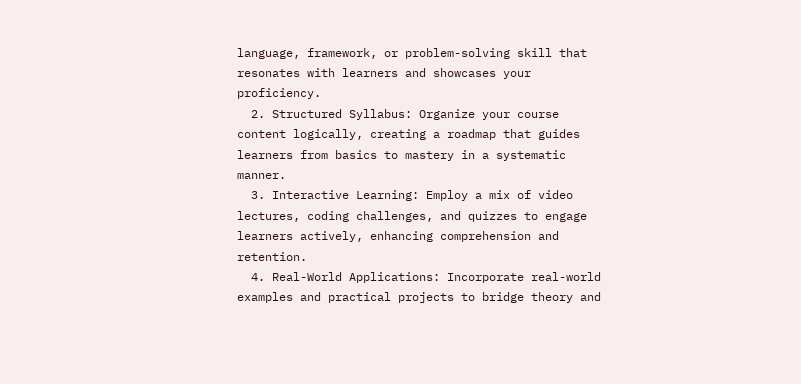language, framework, or problem-solving skill that resonates with learners and showcases your proficiency.
  2. Structured Syllabus: Organize your course content logically, creating a roadmap that guides learners from basics to mastery in a systematic manner.
  3. Interactive Learning: Employ a mix of video lectures, coding challenges, and quizzes to engage learners actively, enhancing comprehension and retention.
  4. Real-World Applications: Incorporate real-world examples and practical projects to bridge theory and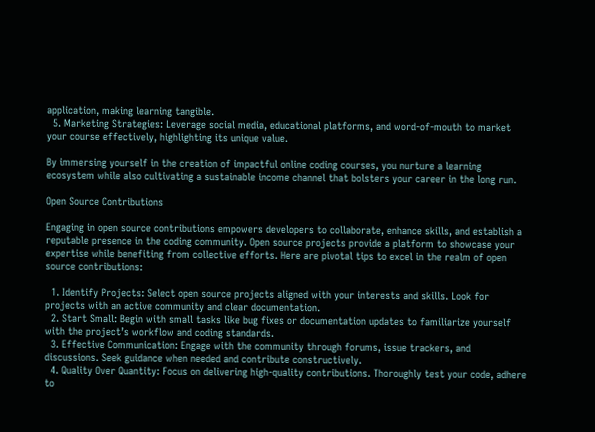application, making learning tangible.
  5. Marketing Strategies: Leverage social media, educational platforms, and word-of-mouth to market your course effectively, highlighting its unique value.

By immersing yourself in the creation of impactful online coding courses, you nurture a learning ecosystem while also cultivating a sustainable income channel that bolsters your career in the long run.

Open Source Contributions

Engaging in open source contributions empowers developers to collaborate, enhance skills, and establish a reputable presence in the coding community. Open source projects provide a platform to showcase your expertise while benefiting from collective efforts. Here are pivotal tips to excel in the realm of open source contributions:

  1. Identify Projects: Select open source projects aligned with your interests and skills. Look for projects with an active community and clear documentation.
  2. Start Small: Begin with small tasks like bug fixes or documentation updates to familiarize yourself with the project’s workflow and coding standards.
  3. Effective Communication: Engage with the community through forums, issue trackers, and discussions. Seek guidance when needed and contribute constructively.
  4. Quality Over Quantity: Focus on delivering high-quality contributions. Thoroughly test your code, adhere to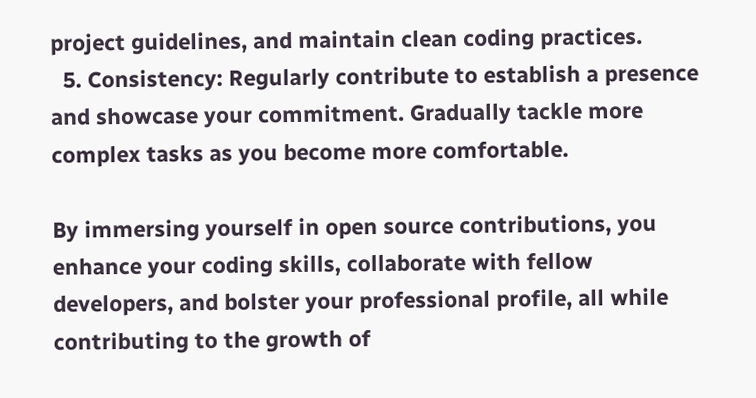project guidelines, and maintain clean coding practices.
  5. Consistency: Regularly contribute to establish a presence and showcase your commitment. Gradually tackle more complex tasks as you become more comfortable.

By immersing yourself in open source contributions, you enhance your coding skills, collaborate with fellow developers, and bolster your professional profile, all while contributing to the growth of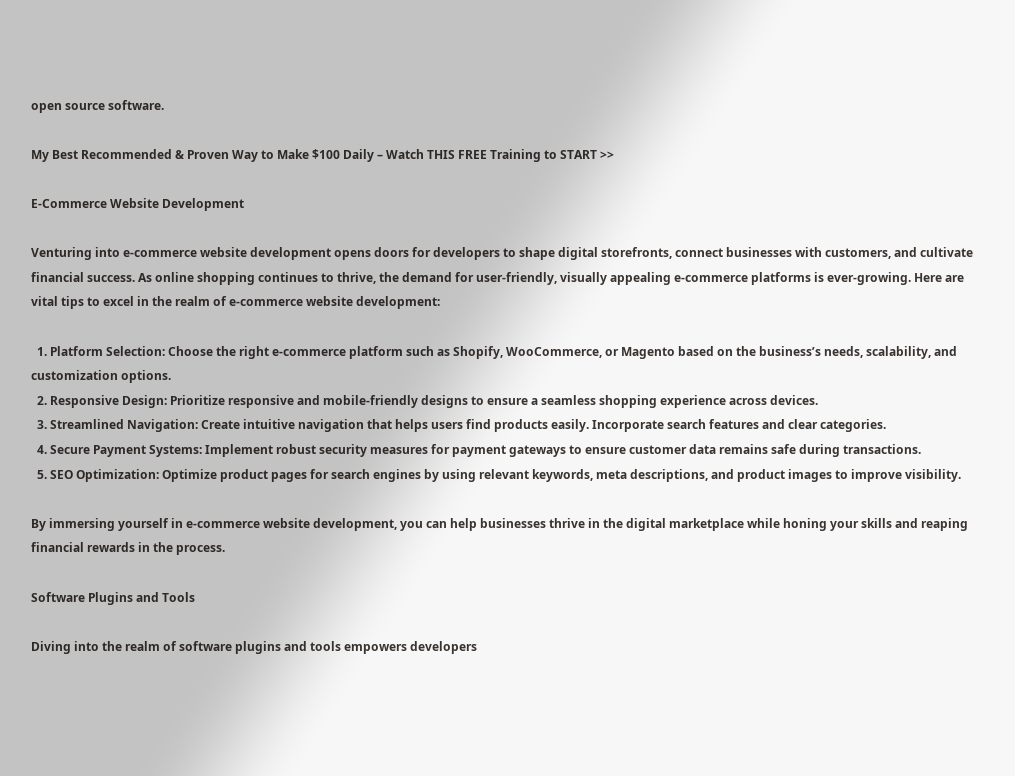open source software.

My Best Recommended & Proven Way to Make $100 Daily – Watch THIS FREE Training to START >>

E-Commerce Website Development

Venturing into e-commerce website development opens doors for developers to shape digital storefronts, connect businesses with customers, and cultivate financial success. As online shopping continues to thrive, the demand for user-friendly, visually appealing e-commerce platforms is ever-growing. Here are vital tips to excel in the realm of e-commerce website development:

  1. Platform Selection: Choose the right e-commerce platform such as Shopify, WooCommerce, or Magento based on the business’s needs, scalability, and customization options.
  2. Responsive Design: Prioritize responsive and mobile-friendly designs to ensure a seamless shopping experience across devices.
  3. Streamlined Navigation: Create intuitive navigation that helps users find products easily. Incorporate search features and clear categories.
  4. Secure Payment Systems: Implement robust security measures for payment gateways to ensure customer data remains safe during transactions.
  5. SEO Optimization: Optimize product pages for search engines by using relevant keywords, meta descriptions, and product images to improve visibility.

By immersing yourself in e-commerce website development, you can help businesses thrive in the digital marketplace while honing your skills and reaping financial rewards in the process.

Software Plugins and Tools

Diving into the realm of software plugins and tools empowers developers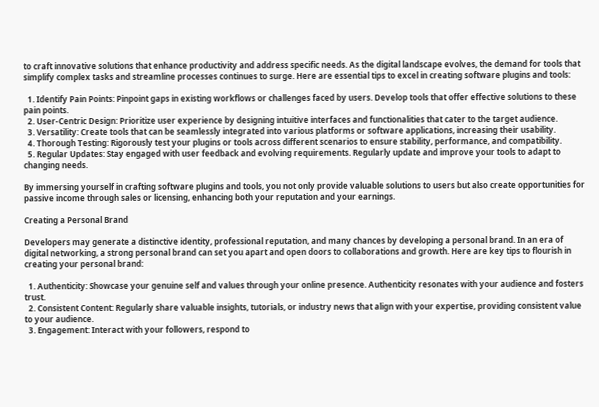to craft innovative solutions that enhance productivity and address specific needs. As the digital landscape evolves, the demand for tools that simplify complex tasks and streamline processes continues to surge. Here are essential tips to excel in creating software plugins and tools:

  1. Identify Pain Points: Pinpoint gaps in existing workflows or challenges faced by users. Develop tools that offer effective solutions to these pain points.
  2. User-Centric Design: Prioritize user experience by designing intuitive interfaces and functionalities that cater to the target audience.
  3. Versatility: Create tools that can be seamlessly integrated into various platforms or software applications, increasing their usability.
  4. Thorough Testing: Rigorously test your plugins or tools across different scenarios to ensure stability, performance, and compatibility.
  5. Regular Updates: Stay engaged with user feedback and evolving requirements. Regularly update and improve your tools to adapt to changing needs.

By immersing yourself in crafting software plugins and tools, you not only provide valuable solutions to users but also create opportunities for passive income through sales or licensing, enhancing both your reputation and your earnings.

Creating a Personal Brand

Developers may generate a distinctive identity, professional reputation, and many chances by developing a personal brand. In an era of digital networking, a strong personal brand can set you apart and open doors to collaborations and growth. Here are key tips to flourish in creating your personal brand:

  1. Authenticity: Showcase your genuine self and values through your online presence. Authenticity resonates with your audience and fosters trust.
  2. Consistent Content: Regularly share valuable insights, tutorials, or industry news that align with your expertise, providing consistent value to your audience.
  3. Engagement: Interact with your followers, respond to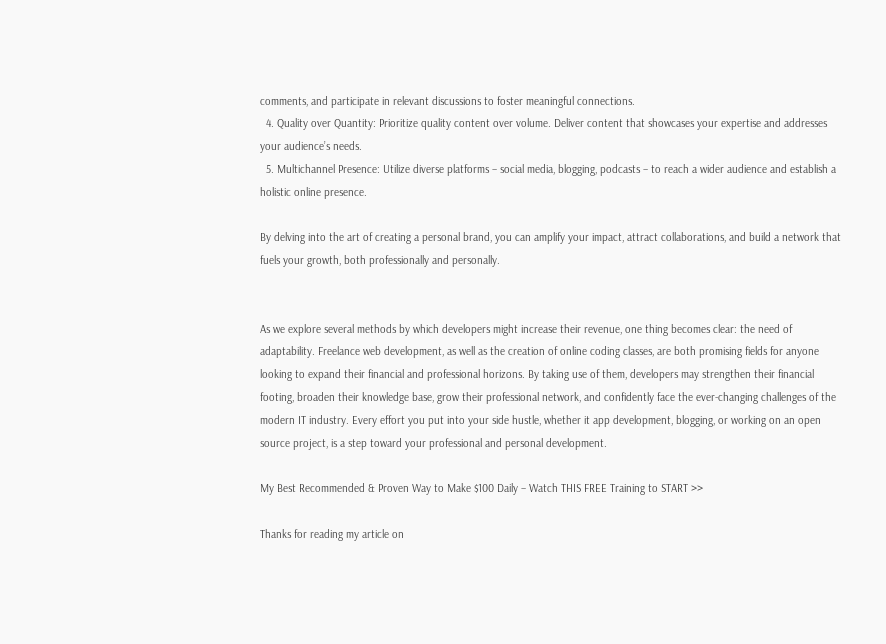comments, and participate in relevant discussions to foster meaningful connections.
  4. Quality over Quantity: Prioritize quality content over volume. Deliver content that showcases your expertise and addresses your audience’s needs.
  5. Multichannel Presence: Utilize diverse platforms – social media, blogging, podcasts – to reach a wider audience and establish a holistic online presence.

By delving into the art of creating a personal brand, you can amplify your impact, attract collaborations, and build a network that fuels your growth, both professionally and personally.


As we explore several methods by which developers might increase their revenue, one thing becomes clear: the need of adaptability. Freelance web development, as well as the creation of online coding classes, are both promising fields for anyone looking to expand their financial and professional horizons. By taking use of them, developers may strengthen their financial footing, broaden their knowledge base, grow their professional network, and confidently face the ever-changing challenges of the modern IT industry. Every effort you put into your side hustle, whether it app development, blogging, or working on an open source project, is a step toward your professional and personal development.

My Best Recommended & Proven Way to Make $100 Daily – Watch THIS FREE Training to START >>

Thanks for reading my article on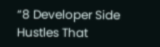“8 Developer Side Hustles That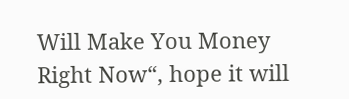Will Make You Money Right Now“, hope it will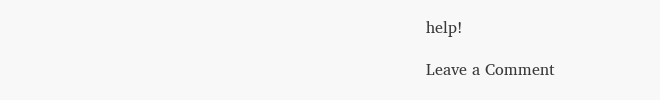help!

Leave a Comment